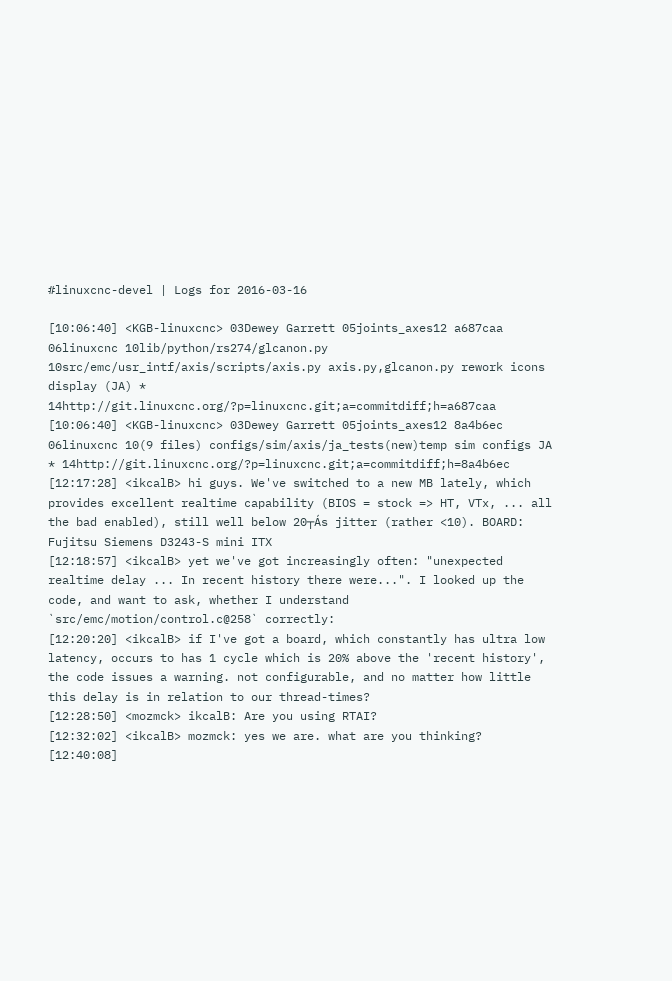#linuxcnc-devel | Logs for 2016-03-16

[10:06:40] <KGB-linuxcnc> 03Dewey Garrett 05joints_axes12 a687caa 06linuxcnc 10lib/python/rs274/glcanon.py 10src/emc/usr_intf/axis/scripts/axis.py axis.py,glcanon.py rework icons display (JA) * 14http://git.linuxcnc.org/?p=linuxcnc.git;a=commitdiff;h=a687caa
[10:06:40] <KGB-linuxcnc> 03Dewey Garrett 05joints_axes12 8a4b6ec 06linuxcnc 10(9 files) configs/sim/axis/ja_tests(new)temp sim configs JA * 14http://git.linuxcnc.org/?p=linuxcnc.git;a=commitdiff;h=8a4b6ec
[12:17:28] <ikcalB> hi guys. We've switched to a new MB lately, which provides excellent realtime capability (BIOS = stock => HT, VTx, ... all the bad enabled), still well below 20┬Ás jitter (rather <10). BOARD: Fujitsu Siemens D3243-S mini ITX
[12:18:57] <ikcalB> yet we've got increasingly often: "unexpected realtime delay ... In recent history there were...". I looked up the code, and want to ask, whether I understand `src/emc/motion/control.c@258` correctly:
[12:20:20] <ikcalB> if I've got a board, which constantly has ultra low latency, occurs to has 1 cycle which is 20% above the 'recent history', the code issues a warning. not configurable, and no matter how little this delay is in relation to our thread-times?
[12:28:50] <mozmck> ikcalB: Are you using RTAI?
[12:32:02] <ikcalB> mozmck: yes we are. what are you thinking?
[12:40:08]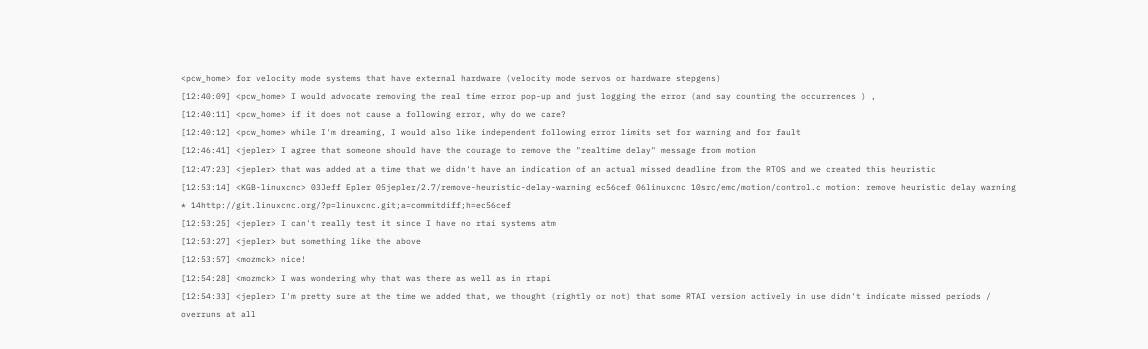<pcw_home> for velocity mode systems that have external hardware (velocity mode servos or hardware stepgens)
[12:40:09] <pcw_home> I would advocate removing the real time error pop-up and just logging the error (and say counting the occurrences ) ,
[12:40:11] <pcw_home> if it does not cause a following error, why do we care?
[12:40:12] <pcw_home> while I'm dreaming, I would also like independent following error limits set for warning and for fault
[12:46:41] <jepler> I agree that someone should have the courage to remove the "realtime delay" message from motion
[12:47:23] <jepler> that was added at a time that we didn't have an indication of an actual missed deadline from the RTOS and we created this heuristic
[12:53:14] <KGB-linuxcnc> 03Jeff Epler 05jepler/2.7/remove-heuristic-delay-warning ec56cef 06linuxcnc 10src/emc/motion/control.c motion: remove heuristic delay warning * 14http://git.linuxcnc.org/?p=linuxcnc.git;a=commitdiff;h=ec56cef
[12:53:25] <jepler> I can't really test it since I have no rtai systems atm
[12:53:27] <jepler> but something like the above
[12:53:57] <mozmck> nice!
[12:54:28] <mozmck> I was wondering why that was there as well as in rtapi
[12:54:33] <jepler> I'm pretty sure at the time we added that, we thought (rightly or not) that some RTAI version actively in use didn't indicate missed periods / overruns at all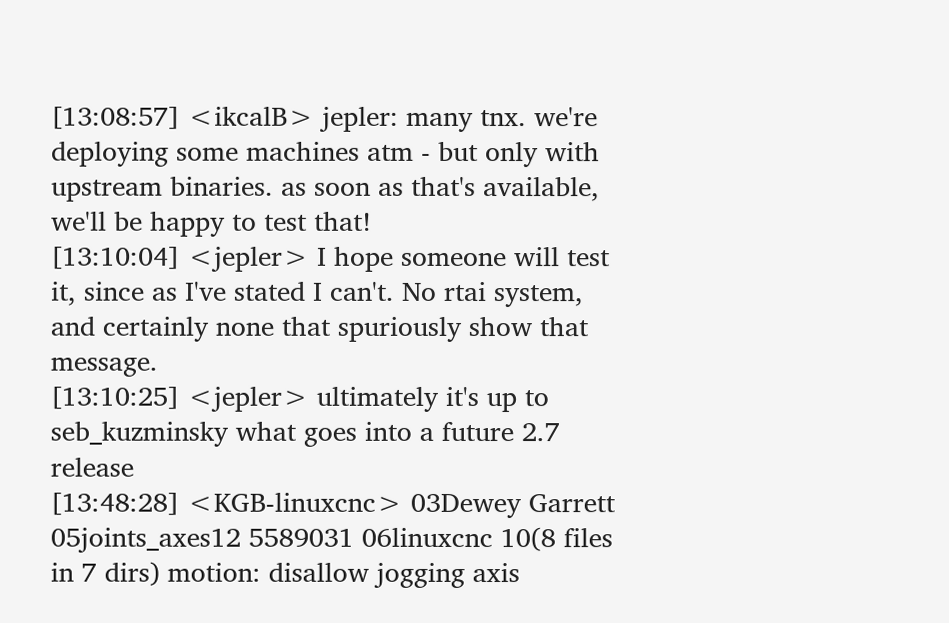[13:08:57] <ikcalB> jepler: many tnx. we're deploying some machines atm - but only with upstream binaries. as soon as that's available, we'll be happy to test that!
[13:10:04] <jepler> I hope someone will test it, since as I've stated I can't. No rtai system, and certainly none that spuriously show that message.
[13:10:25] <jepler> ultimately it's up to seb_kuzminsky what goes into a future 2.7 release
[13:48:28] <KGB-linuxcnc> 03Dewey Garrett 05joints_axes12 5589031 06linuxcnc 10(8 files in 7 dirs) motion: disallow jogging axis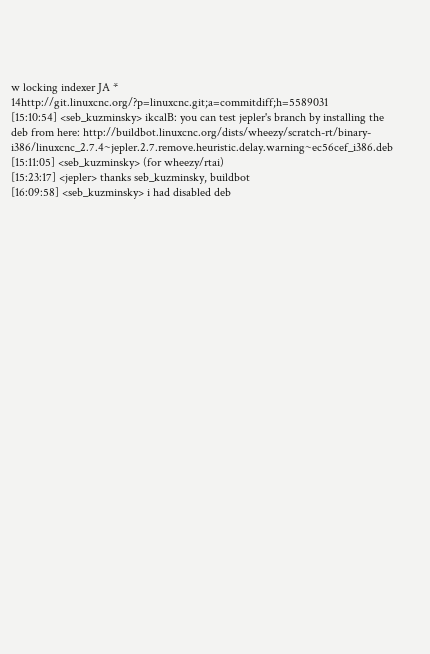w locking indexer JA * 14http://git.linuxcnc.org/?p=linuxcnc.git;a=commitdiff;h=5589031
[15:10:54] <seb_kuzminsky> ikcalB: you can test jepler's branch by installing the deb from here: http://buildbot.linuxcnc.org/dists/wheezy/scratch-rt/binary-i386/linuxcnc_2.7.4~jepler.2.7.remove.heuristic.delay.warning~ec56cef_i386.deb
[15:11:05] <seb_kuzminsky> (for wheezy/rtai)
[15:23:17] <jepler> thanks seb_kuzminsky, buildbot
[16:09:58] <seb_kuzminsky> i had disabled deb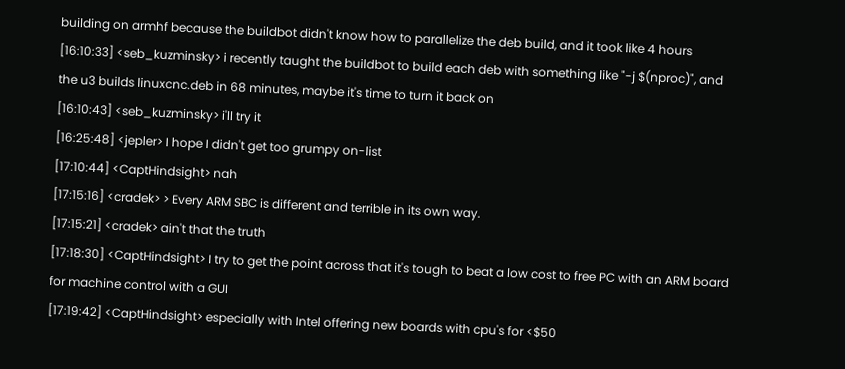building on armhf because the buildbot didn't know how to parallelize the deb build, and it took like 4 hours
[16:10:33] <seb_kuzminsky> i recently taught the buildbot to build each deb with something like "-j $(nproc)", and the u3 builds linuxcnc.deb in 68 minutes, maybe it's time to turn it back on
[16:10:43] <seb_kuzminsky> i'll try it
[16:25:48] <jepler> I hope I didn't get too grumpy on-list
[17:10:44] <CaptHindsight> nah
[17:15:16] <cradek> > Every ARM SBC is different and terrible in its own way.
[17:15:21] <cradek> ain't that the truth
[17:18:30] <CaptHindsight> I try to get the point across that it's tough to beat a low cost to free PC with an ARM board for machine control with a GUI
[17:19:42] <CaptHindsight> especially with Intel offering new boards with cpu's for <$50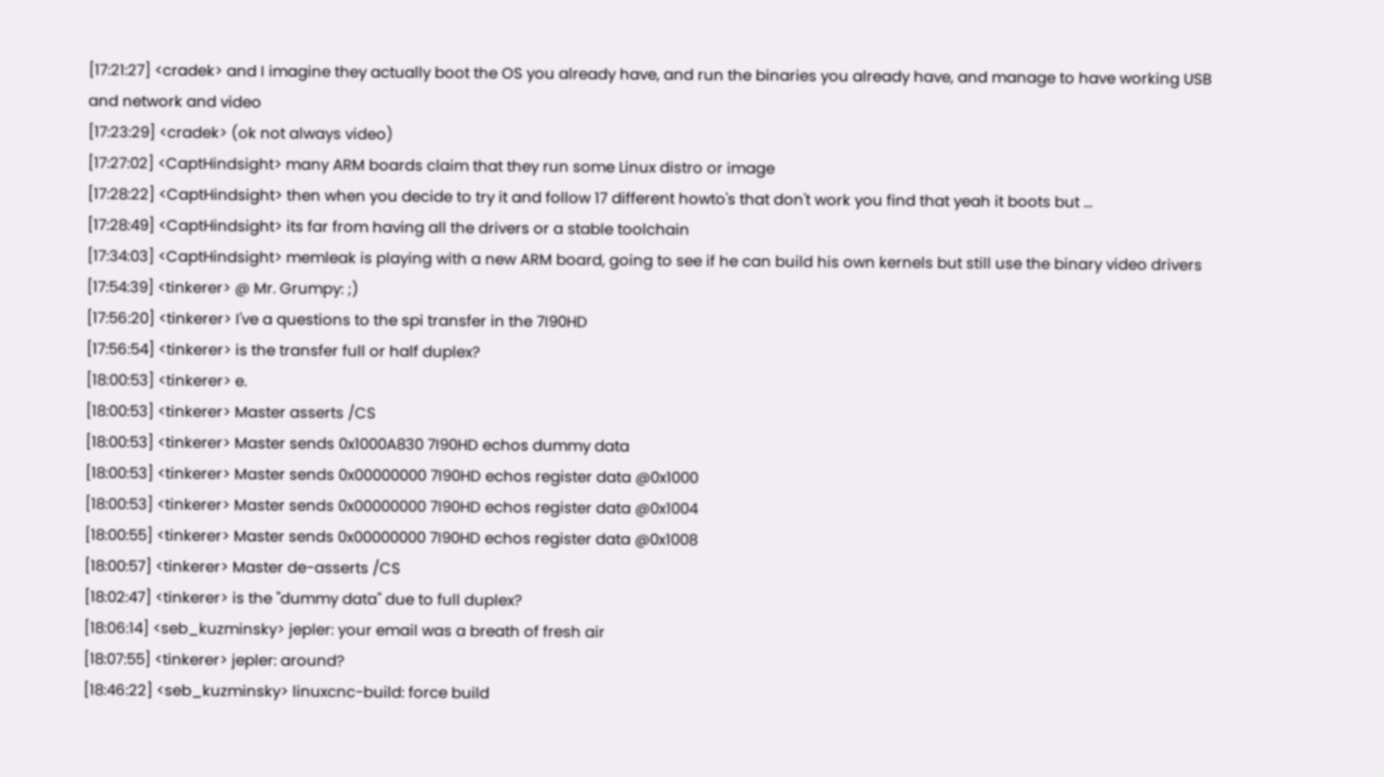[17:21:27] <cradek> and I imagine they actually boot the OS you already have, and run the binaries you already have, and manage to have working USB and network and video
[17:23:29] <cradek> (ok not always video)
[17:27:02] <CaptHindsight> many ARM boards claim that they run some Linux distro or image
[17:28:22] <CaptHindsight> then when you decide to try it and follow 17 different howto's that don't work you find that yeah it boots but ...
[17:28:49] <CaptHindsight> its far from having all the drivers or a stable toolchain
[17:34:03] <CaptHindsight> memleak is playing with a new ARM board, going to see if he can build his own kernels but still use the binary video drivers
[17:54:39] <tinkerer> @ Mr. Grumpy: ;)
[17:56:20] <tinkerer> I've a questions to the spi transfer in the 7I90HD
[17:56:54] <tinkerer> is the transfer full or half duplex?
[18:00:53] <tinkerer> e.
[18:00:53] <tinkerer> Master asserts /CS
[18:00:53] <tinkerer> Master sends 0x1000A830 7I90HD echos dummy data
[18:00:53] <tinkerer> Master sends 0x00000000 7I90HD echos register data @0x1000
[18:00:53] <tinkerer> Master sends 0x00000000 7I90HD echos register data @0x1004
[18:00:55] <tinkerer> Master sends 0x00000000 7I90HD echos register data @0x1008
[18:00:57] <tinkerer> Master de-asserts /CS
[18:02:47] <tinkerer> is the "dummy data" due to full duplex?
[18:06:14] <seb_kuzminsky> jepler: your email was a breath of fresh air
[18:07:55] <tinkerer> jepler: around?
[18:46:22] <seb_kuzminsky> linuxcnc-build: force build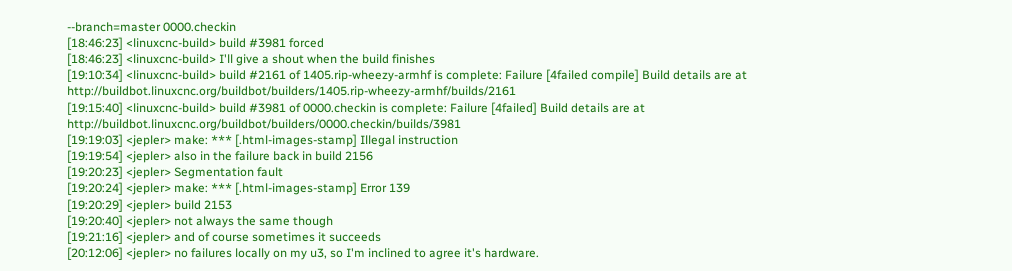--branch=master 0000.checkin
[18:46:23] <linuxcnc-build> build #3981 forced
[18:46:23] <linuxcnc-build> I'll give a shout when the build finishes
[19:10:34] <linuxcnc-build> build #2161 of 1405.rip-wheezy-armhf is complete: Failure [4failed compile] Build details are at http://buildbot.linuxcnc.org/buildbot/builders/1405.rip-wheezy-armhf/builds/2161
[19:15:40] <linuxcnc-build> build #3981 of 0000.checkin is complete: Failure [4failed] Build details are at http://buildbot.linuxcnc.org/buildbot/builders/0000.checkin/builds/3981
[19:19:03] <jepler> make: *** [.html-images-stamp] Illegal instruction
[19:19:54] <jepler> also in the failure back in build 2156
[19:20:23] <jepler> Segmentation fault
[19:20:24] <jepler> make: *** [.html-images-stamp] Error 139
[19:20:29] <jepler> build 2153
[19:20:40] <jepler> not always the same though
[19:21:16] <jepler> and of course sometimes it succeeds
[20:12:06] <jepler> no failures locally on my u3, so I'm inclined to agree it's hardware.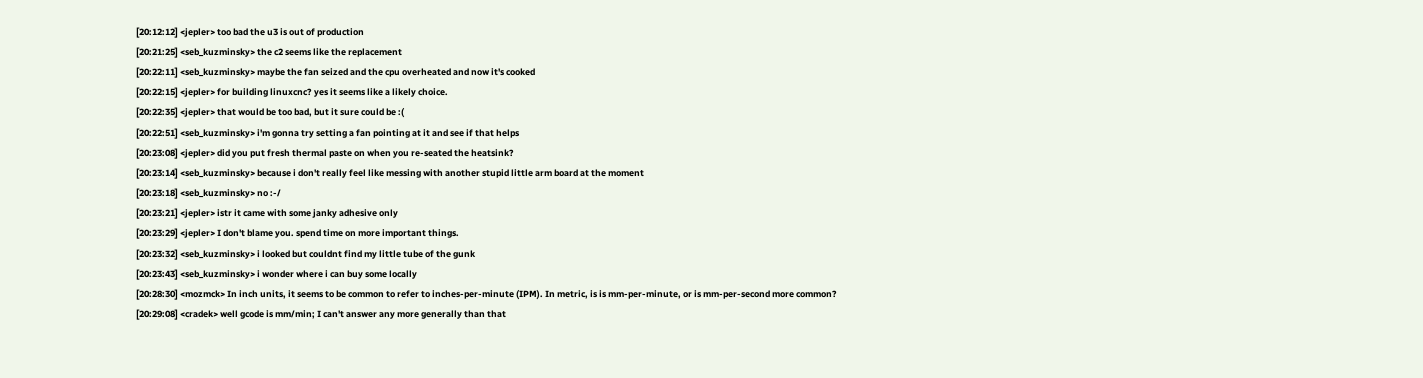[20:12:12] <jepler> too bad the u3 is out of production
[20:21:25] <seb_kuzminsky> the c2 seems like the replacement
[20:22:11] <seb_kuzminsky> maybe the fan seized and the cpu overheated and now it's cooked
[20:22:15] <jepler> for building linuxcnc? yes it seems like a likely choice.
[20:22:35] <jepler> that would be too bad, but it sure could be :(
[20:22:51] <seb_kuzminsky> i'm gonna try setting a fan pointing at it and see if that helps
[20:23:08] <jepler> did you put fresh thermal paste on when you re-seated the heatsink?
[20:23:14] <seb_kuzminsky> because i don't really feel like messing with another stupid little arm board at the moment
[20:23:18] <seb_kuzminsky> no :-/
[20:23:21] <jepler> istr it came with some janky adhesive only
[20:23:29] <jepler> I don't blame you. spend time on more important things.
[20:23:32] <seb_kuzminsky> i looked but couldnt find my little tube of the gunk
[20:23:43] <seb_kuzminsky> i wonder where i can buy some locally
[20:28:30] <mozmck> In inch units, it seems to be common to refer to inches-per-minute (IPM). In metric, is is mm-per-minute, or is mm-per-second more common?
[20:29:08] <cradek> well gcode is mm/min; I can't answer any more generally than that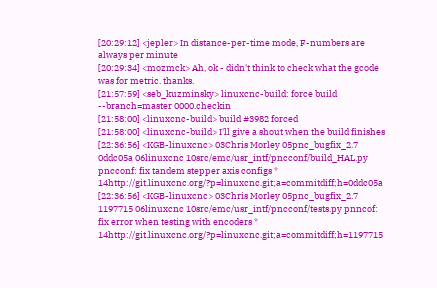[20:29:12] <jepler> In distance-per-time mode, F-numbers are always per minute
[20:29:34] <mozmck> Ah, ok - didn't think to check what the gcode was for metric. thanks.
[21:57:59] <seb_kuzminsky> linuxcnc-build: force build --branch=master 0000.checkin
[21:58:00] <linuxcnc-build> build #3982 forced
[21:58:00] <linuxcnc-build> I'll give a shout when the build finishes
[22:36:56] <KGB-linuxcnc> 03Chris Morley 05pnc_bugfix_2.7 0ddc05a 06linuxcnc 10src/emc/usr_intf/pncconf/build_HAL.py pncconf: fix tandem stepper axis configs * 14http://git.linuxcnc.org/?p=linuxcnc.git;a=commitdiff;h=0ddc05a
[22:36:56] <KGB-linuxcnc> 03Chris Morley 05pnc_bugfix_2.7 1197715 06linuxcnc 10src/emc/usr_intf/pncconf/tests.py pnncof: fix error when testing with encoders * 14http://git.linuxcnc.org/?p=linuxcnc.git;a=commitdiff;h=1197715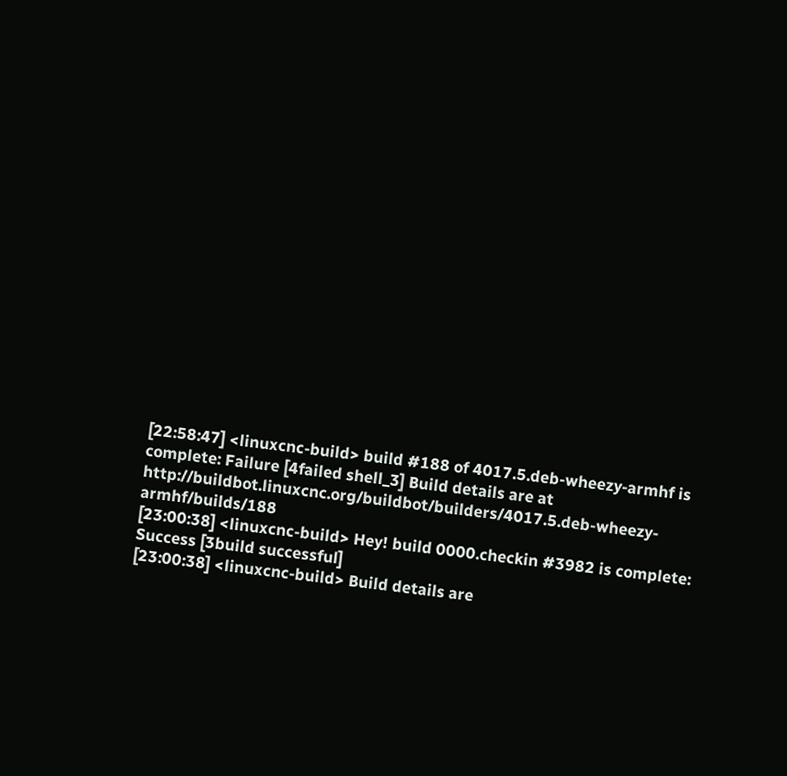[22:58:47] <linuxcnc-build> build #188 of 4017.5.deb-wheezy-armhf is complete: Failure [4failed shell_3] Build details are at http://buildbot.linuxcnc.org/buildbot/builders/4017.5.deb-wheezy-armhf/builds/188
[23:00:38] <linuxcnc-build> Hey! build 0000.checkin #3982 is complete: Success [3build successful]
[23:00:38] <linuxcnc-build> Build details are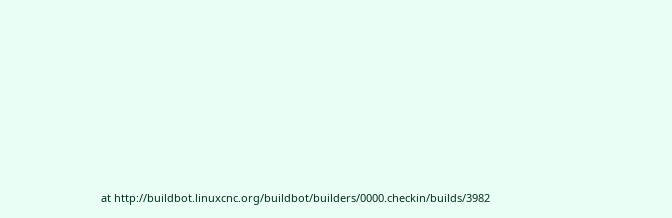at http://buildbot.linuxcnc.org/buildbot/builders/0000.checkin/builds/3982